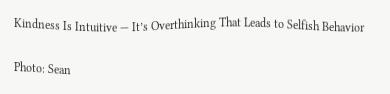Kindness Is Intuitive — It’s Overthinking That Leads to Selfish Behavior

Photo: Sean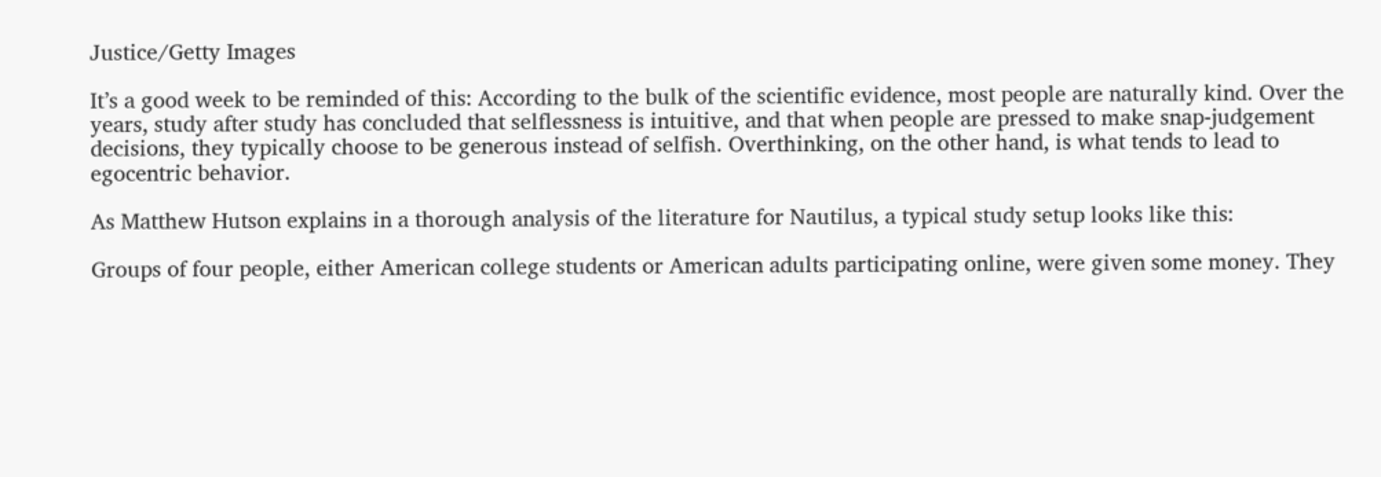Justice/Getty Images

It’s a good week to be reminded of this: According to the bulk of the scientific evidence, most people are naturally kind. Over the years, study after study has concluded that selflessness is intuitive, and that when people are pressed to make snap-judgement decisions, they typically choose to be generous instead of selfish. Overthinking, on the other hand, is what tends to lead to egocentric behavior.

As Matthew Hutson explains in a thorough analysis of the literature for Nautilus, a typical study setup looks like this:

Groups of four people, either American college students or American adults participating online, were given some money. They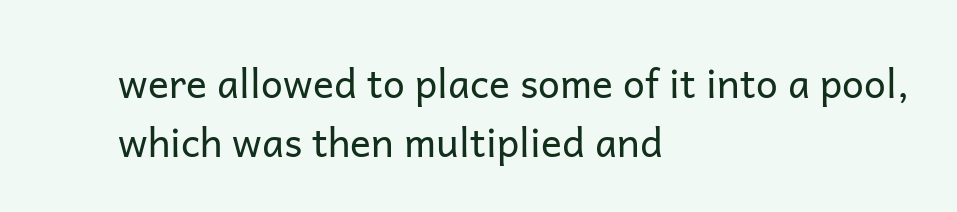were allowed to place some of it into a pool, which was then multiplied and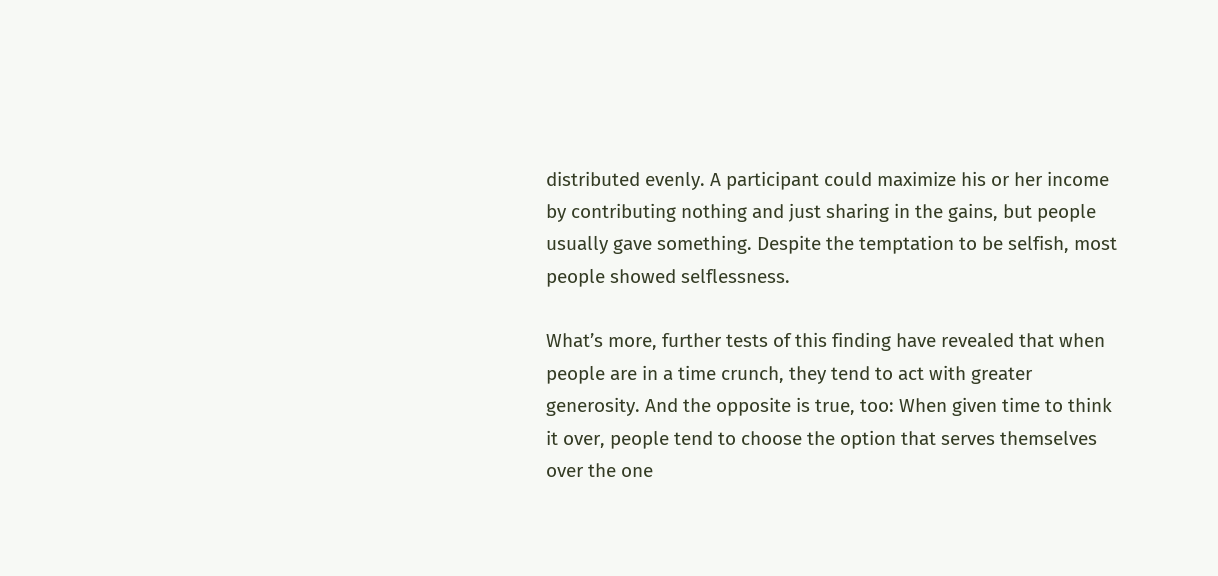distributed evenly. A participant could maximize his or her income by contributing nothing and just sharing in the gains, but people usually gave something. Despite the temptation to be selfish, most people showed selflessness.

What’s more, further tests of this finding have revealed that when people are in a time crunch, they tend to act with greater generosity. And the opposite is true, too: When given time to think it over, people tend to choose the option that serves themselves over the one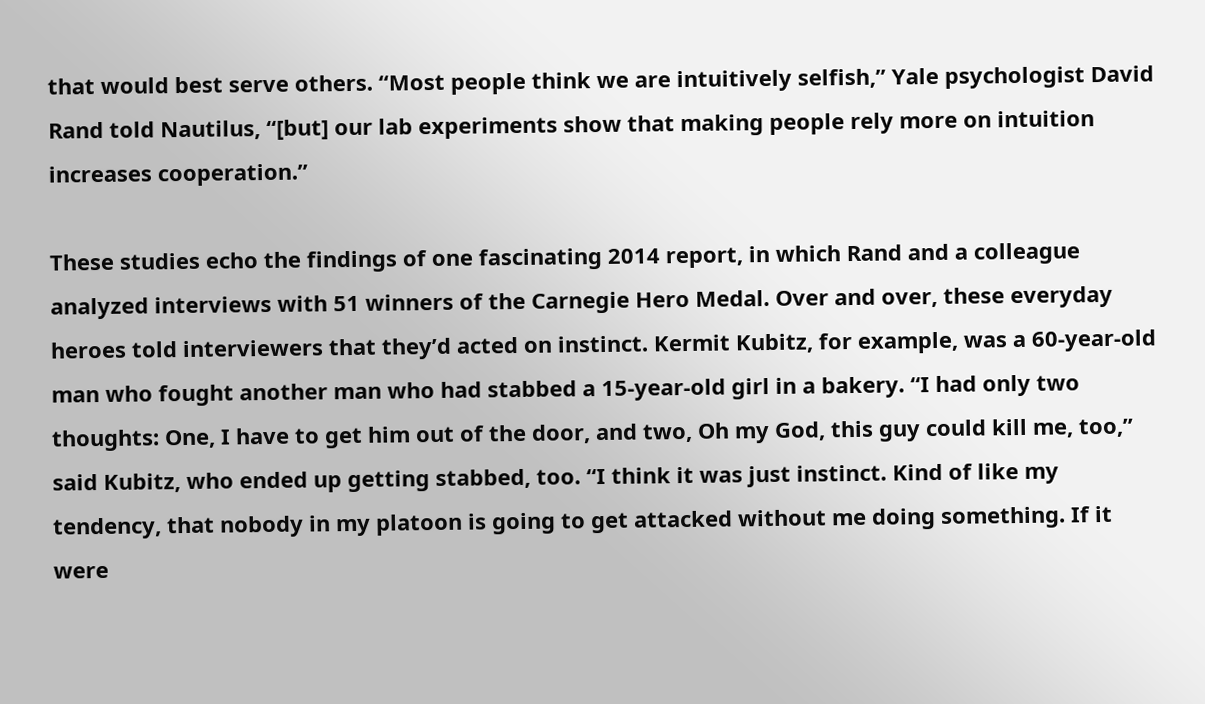that would best serve others. “Most people think we are intuitively selfish,” Yale psychologist David Rand told Nautilus, “[but] our lab experiments show that making people rely more on intuition increases cooperation.”

These studies echo the findings of one fascinating 2014 report, in which Rand and a colleague analyzed interviews with 51 winners of the Carnegie Hero Medal. Over and over, these everyday heroes told interviewers that they’d acted on instinct. Kermit Kubitz, for example, was a 60-year-old man who fought another man who had stabbed a 15-year-old girl in a bakery. “I had only two thoughts: One, I have to get him out of the door, and two, Oh my God, this guy could kill me, too,” said Kubitz, who ended up getting stabbed, too. “I think it was just instinct. Kind of like my tendency, that nobody in my platoon is going to get attacked without me doing something. If it were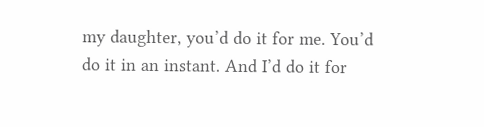my daughter, you’d do it for me. You’d do it in an instant. And I’d do it for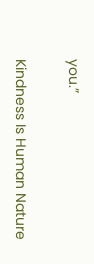you.”

Kindness Is Human Nature